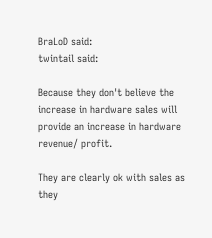BraLoD said:
twintail said:

Because they don't believe the increase in hardware sales will provide an increase in hardware revenue/ profit.

They are clearly ok with sales as they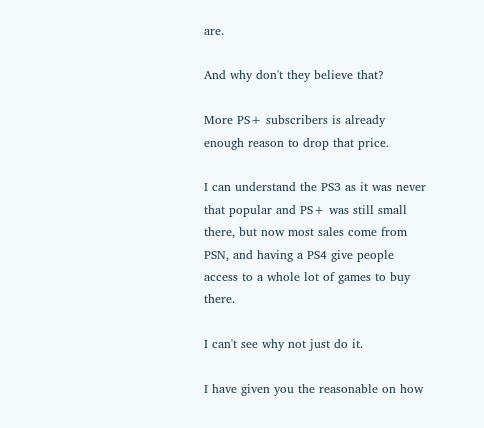are.

And why don't they believe that?

More PS+ subscribers is already enough reason to drop that price.

I can understand the PS3 as it was never that popular and PS+ was still small there, but now most sales come from PSN, and having a PS4 give people access to a whole lot of games to buy there.

I can't see why not just do it.

I have given you the reasonable on how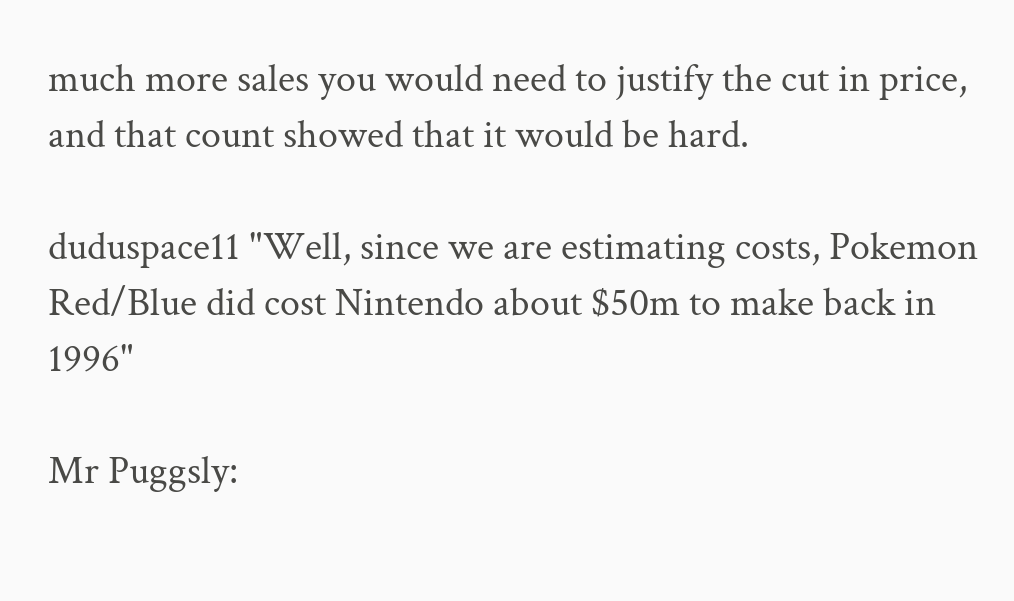much more sales you would need to justify the cut in price, and that count showed that it would be hard.

duduspace11 "Well, since we are estimating costs, Pokemon Red/Blue did cost Nintendo about $50m to make back in 1996"

Mr Puggsly: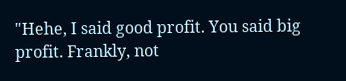"Hehe, I said good profit. You said big profit. Frankly, not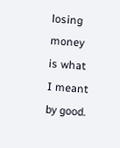losing money is what I meant by good.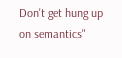Don't get hung up on semantics"